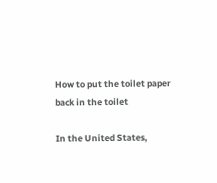How to put the toilet paper back in the toilet

In the United States,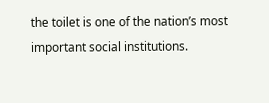the toilet is one of the nation’s most important social institutions.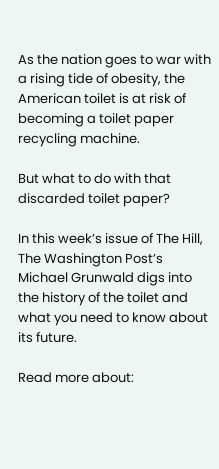As the nation goes to war with a rising tide of obesity, the American toilet is at risk of becoming a toilet paper recycling machine.

But what to do with that discarded toilet paper?

In this week’s issue of The Hill, The Washington Post’s Michael Grunwald digs into the history of the toilet and what you need to know about its future.

Read more about: